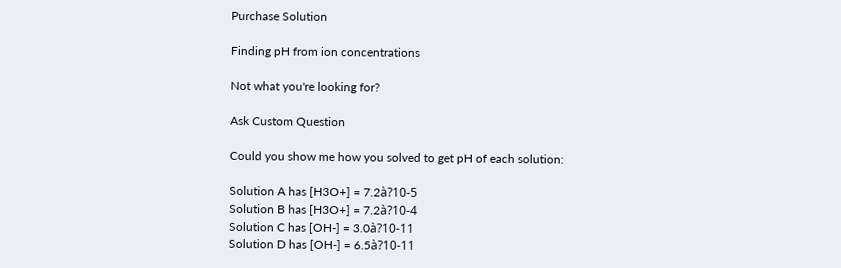Purchase Solution

Finding pH from ion concentrations

Not what you're looking for?

Ask Custom Question

Could you show me how you solved to get pH of each solution:

Solution A has [H3O+] = 7.2à?10-5
Solution B has [H3O+] = 7.2à?10-4
Solution C has [OH-] = 3.0à?10-11
Solution D has [OH-] = 6.5à?10-11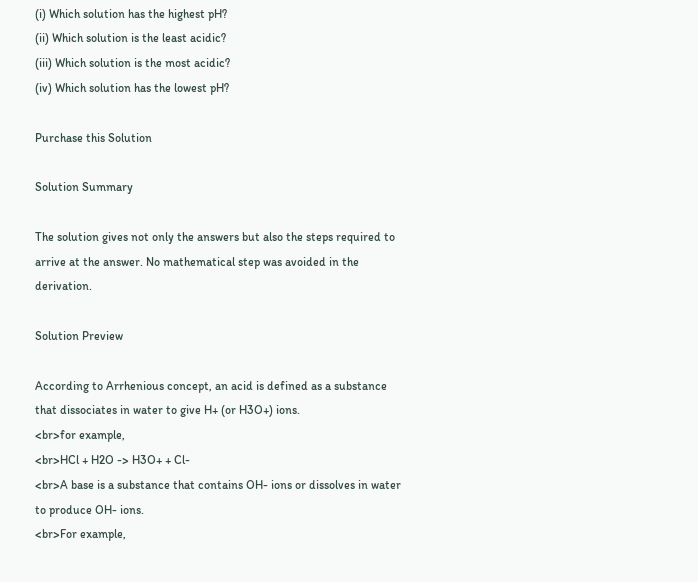(i) Which solution has the highest pH?
(ii) Which solution is the least acidic?
(iii) Which solution is the most acidic?
(iv) Which solution has the lowest pH?

Purchase this Solution

Solution Summary

The solution gives not only the answers but also the steps required to arrive at the answer. No mathematical step was avoided in the derivation.

Solution Preview

According to Arrhenious concept, an acid is defined as a substance that dissociates in water to give H+ (or H3O+) ions.
<br>for example,
<br>HCl + H2O -> H3O+ + Cl-
<br>A base is a substance that contains OH- ions or dissolves in water to produce OH- ions.
<br>For example,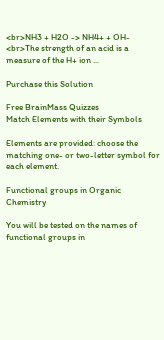<br>NH3 + H2O -> NH4+ + OH-
<br>The strength of an acid is a measure of the H+ ion ...

Purchase this Solution

Free BrainMass Quizzes
Match Elements with their Symbols

Elements are provided: choose the matching one- or two-letter symbol for each element.

Functional groups in Organic Chemistry

You will be tested on the names of functional groups in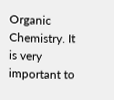Organic Chemistry. It is very important to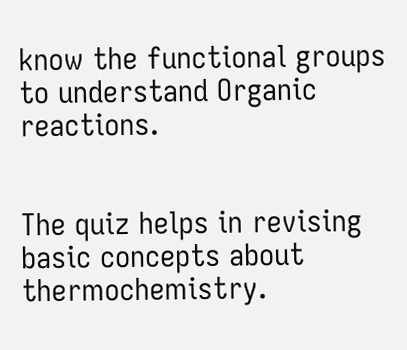know the functional groups to understand Organic reactions.


The quiz helps in revising basic concepts about thermochemistry.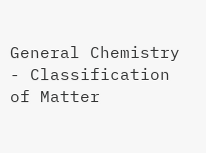General Chemistry - Classification of Matter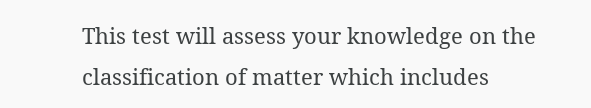This test will assess your knowledge on the classification of matter which includes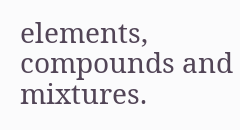elements, compounds and mixtures.